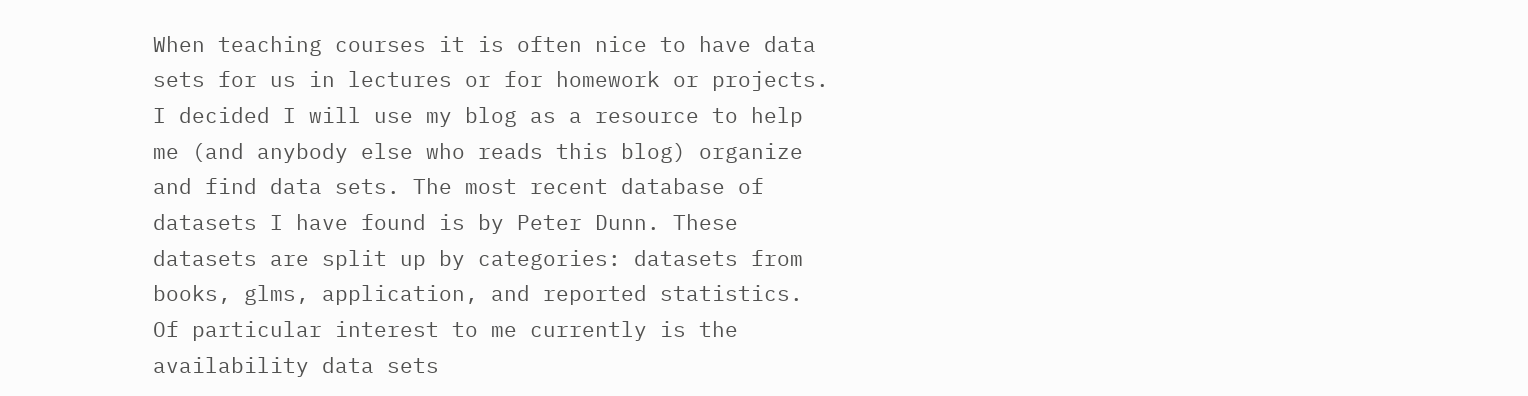When teaching courses it is often nice to have data sets for us in lectures or for homework or projects. I decided I will use my blog as a resource to help me (and anybody else who reads this blog) organize and find data sets. The most recent database of datasets I have found is by Peter Dunn. These datasets are split up by categories: datasets from books, glms, application, and reported statistics. Of particular interest to me currently is the availability data sets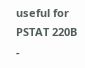useful for PSTAT 220B -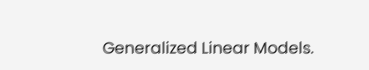Generalized Linear Models.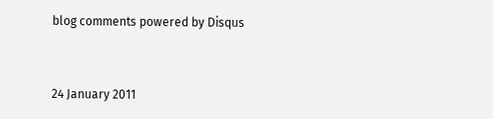blog comments powered by Disqus


24 January 2011